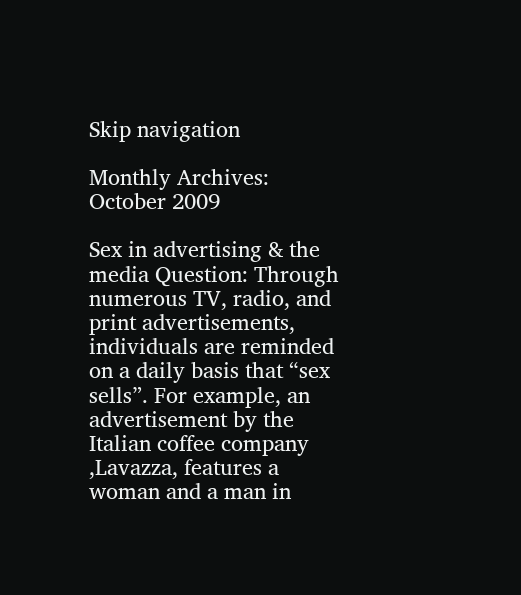Skip navigation

Monthly Archives: October 2009

Sex in advertising & the media Question: Through numerous TV, radio, and print advertisements, individuals are reminded on a daily basis that “sex sells”. For example, an advertisement by the Italian coffee company ,Lavazza, features a woman and a man in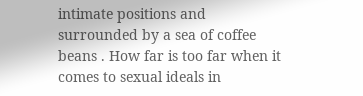intimate positions and surrounded by a sea of coffee beans . How far is too far when it comes to sexual ideals in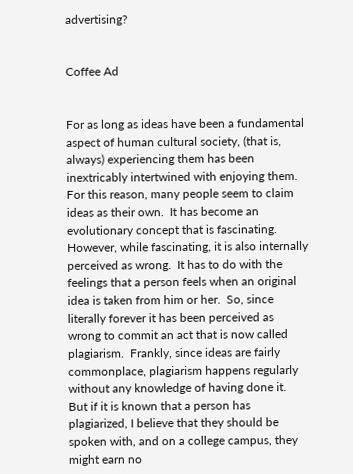advertising?


Coffee Ad


For as long as ideas have been a fundamental aspect of human cultural society, (that is, always) experiencing them has been inextricably intertwined with enjoying them.  For this reason, many people seem to claim ideas as their own.  It has become an evolutionary concept that is fascinating.  However, while fascinating, it is also internally perceived as wrong.  It has to do with the feelings that a person feels when an original idea is taken from him or her.  So, since literally forever it has been perceived as wrong to commit an act that is now called plagiarism.  Frankly, since ideas are fairly commonplace, plagiarism happens regularly without any knowledge of having done it.  But if it is known that a person has plagiarized, I believe that they should be spoken with, and on a college campus, they might earn no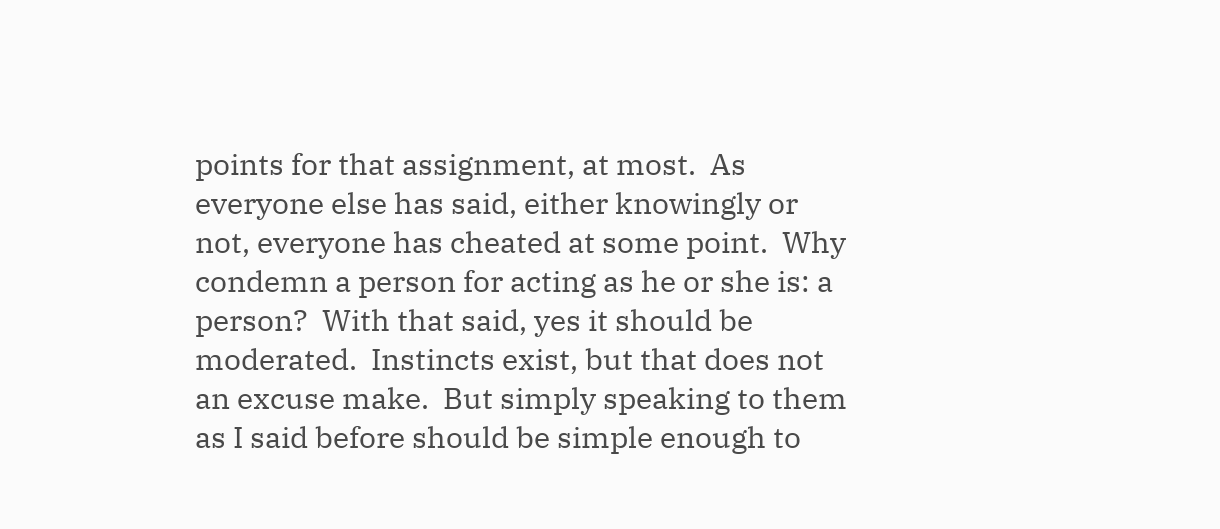points for that assignment, at most.  As everyone else has said, either knowingly or not, everyone has cheated at some point.  Why condemn a person for acting as he or she is: a person?  With that said, yes it should be moderated.  Instincts exist, but that does not an excuse make.  But simply speaking to them as I said before should be simple enough to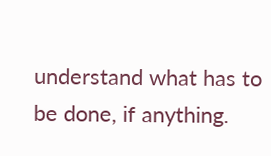understand what has to be done, if anything.